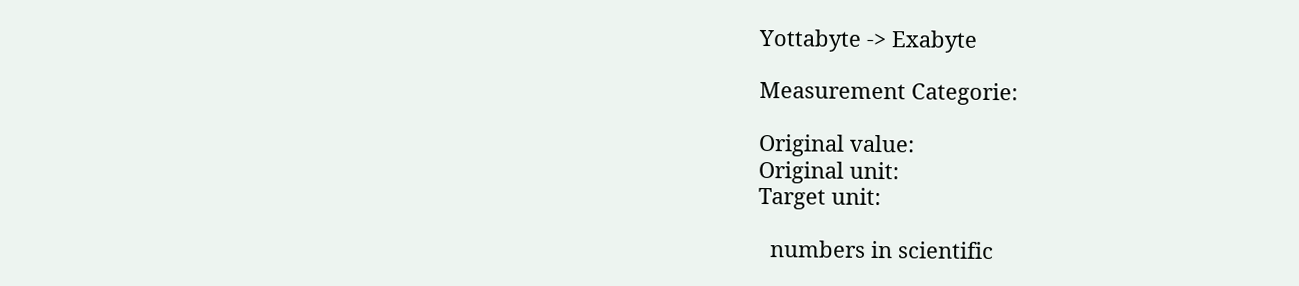Yottabyte -> Exabyte

Measurement Categorie:

Original value:
Original unit:
Target unit:

  numbers in scientific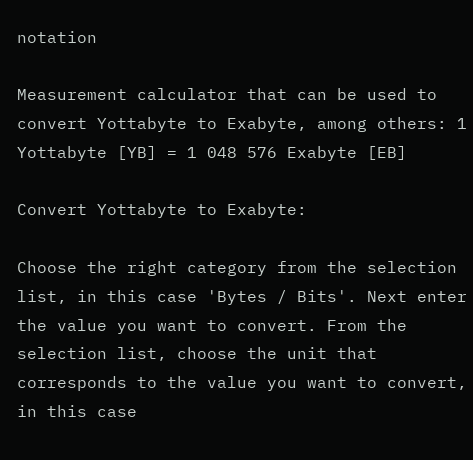notation

Measurement calculator that can be used to convert Yottabyte to Exabyte, among others: 1 Yottabyte [YB] = 1 048 576 Exabyte [EB]

Convert Yottabyte to Exabyte:

Choose the right category from the selection list, in this case 'Bytes / Bits'. Next enter the value you want to convert. From the selection list, choose the unit that corresponds to the value you want to convert, in this case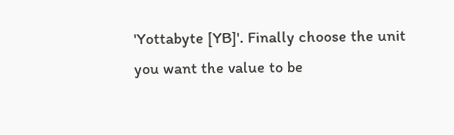'Yottabyte [YB]'. Finally choose the unit you want the value to be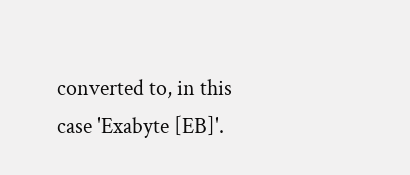converted to, in this case 'Exabyte [EB]'.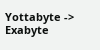Yottabyte -> Exabyte